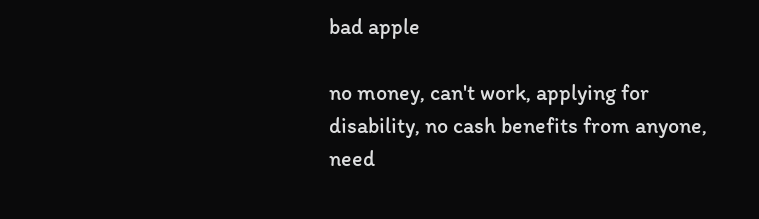bad apple

no money, can't work, applying for disability, no cash benefits from anyone, need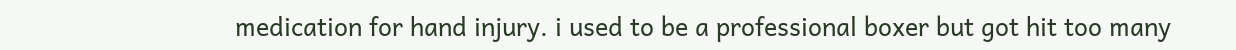medication for hand injury. i used to be a professional boxer but got hit too many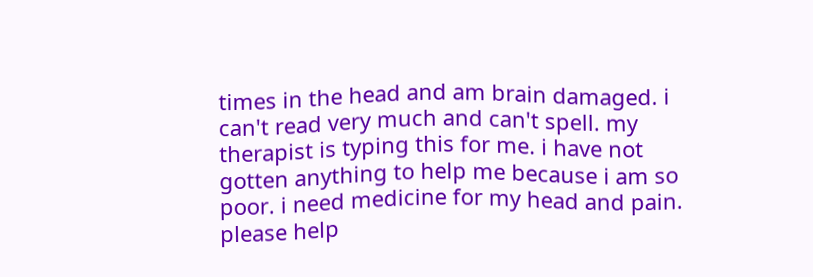times in the head and am brain damaged. i can't read very much and can't spell. my therapist is typing this for me. i have not gotten anything to help me because i am so poor. i need medicine for my head and pain. please help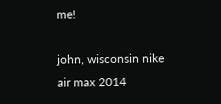me!

john, wisconsin nike air max 2014